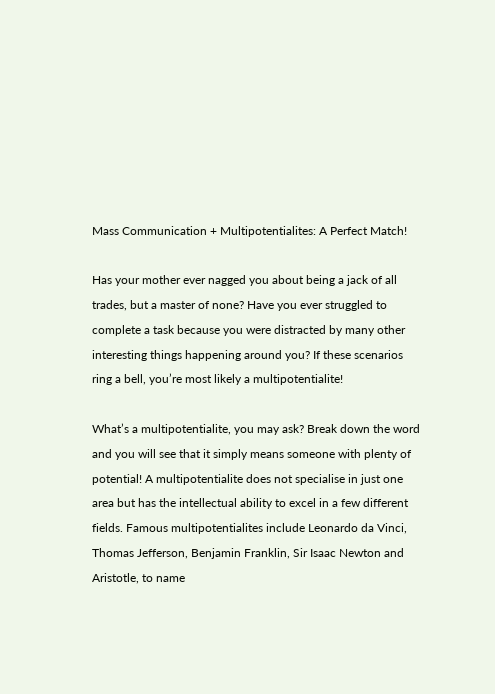Mass Communication + Multipotentialites: A Perfect Match!

Has your mother ever nagged you about being a jack of all trades, but a master of none? Have you ever struggled to complete a task because you were distracted by many other interesting things happening around you? If these scenarios ring a bell, you’re most likely a multipotentialite!

What’s a multipotentialite, you may ask? Break down the word and you will see that it simply means someone with plenty of potential! A multipotentialite does not specialise in just one area but has the intellectual ability to excel in a few different fields. Famous multipotentialites include Leonardo da Vinci, Thomas Jefferson, Benjamin Franklin, Sir Isaac Newton and Aristotle, to name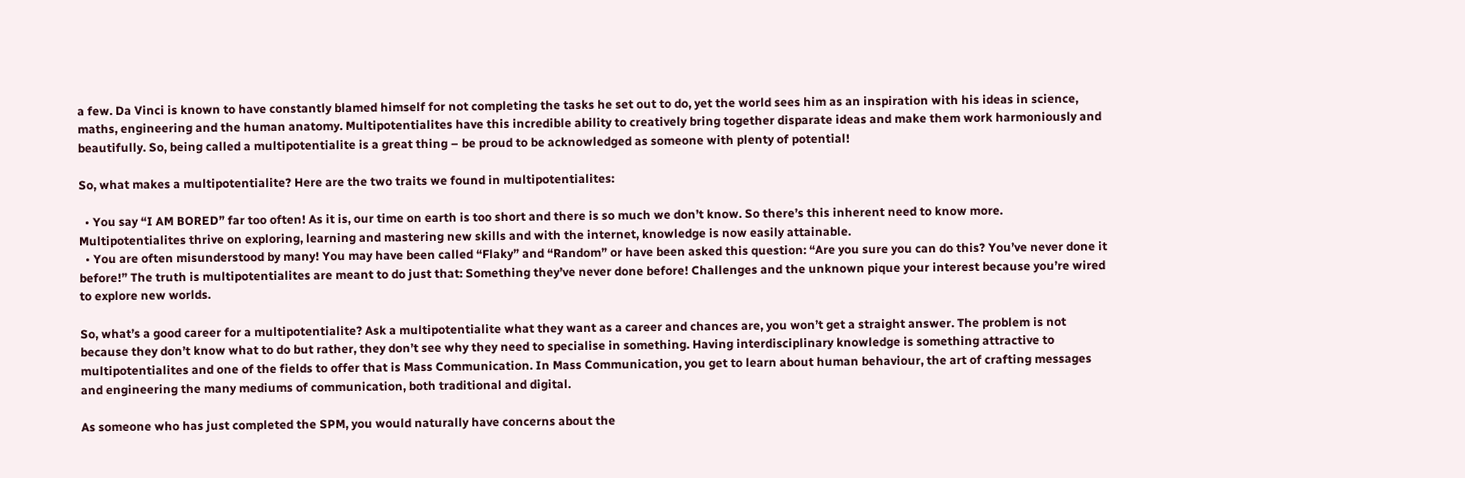a few. Da Vinci is known to have constantly blamed himself for not completing the tasks he set out to do, yet the world sees him as an inspiration with his ideas in science, maths, engineering and the human anatomy. Multipotentialites have this incredible ability to creatively bring together disparate ideas and make them work harmoniously and beautifully. So, being called a multipotentialite is a great thing – be proud to be acknowledged as someone with plenty of potential!

So, what makes a multipotentialite? Here are the two traits we found in multipotentialites:

  • You say “I AM BORED” far too often! As it is, our time on earth is too short and there is so much we don’t know. So there’s this inherent need to know more. Multipotentialites thrive on exploring, learning and mastering new skills and with the internet, knowledge is now easily attainable.
  • You are often misunderstood by many! You may have been called “Flaky” and “Random” or have been asked this question: “Are you sure you can do this? You’ve never done it before!” The truth is multipotentialites are meant to do just that: Something they’ve never done before! Challenges and the unknown pique your interest because you’re wired to explore new worlds.

So, what’s a good career for a multipotentialite? Ask a multipotentialite what they want as a career and chances are, you won’t get a straight answer. The problem is not because they don’t know what to do but rather, they don’t see why they need to specialise in something. Having interdisciplinary knowledge is something attractive to multipotentialites and one of the fields to offer that is Mass Communication. In Mass Communication, you get to learn about human behaviour, the art of crafting messages and engineering the many mediums of communication, both traditional and digital.

As someone who has just completed the SPM, you would naturally have concerns about the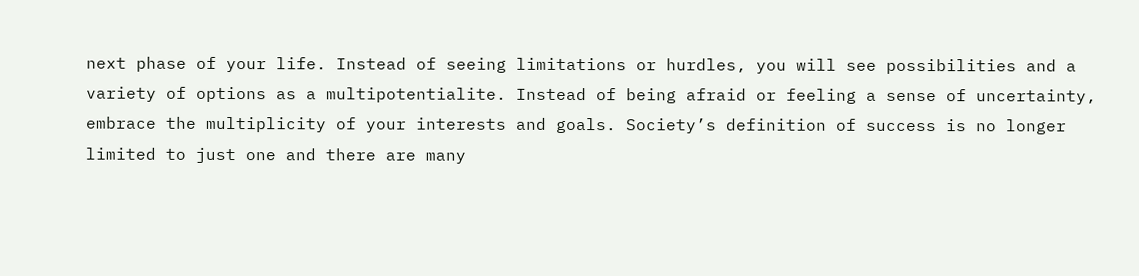next phase of your life. Instead of seeing limitations or hurdles, you will see possibilities and a variety of options as a multipotentialite. Instead of being afraid or feeling a sense of uncertainty, embrace the multiplicity of your interests and goals. Society’s definition of success is no longer limited to just one and there are many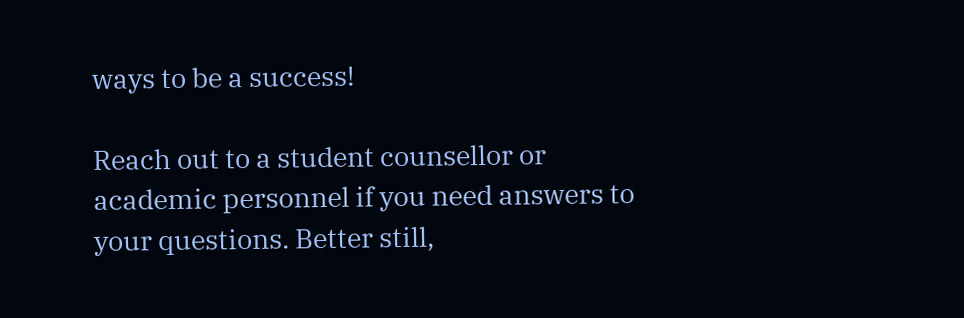ways to be a success!

Reach out to a student counsellor or academic personnel if you need answers to your questions. Better still,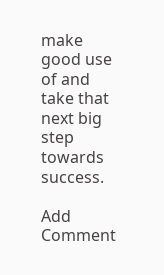make good use of and take that next big step towards success.

Add Comment